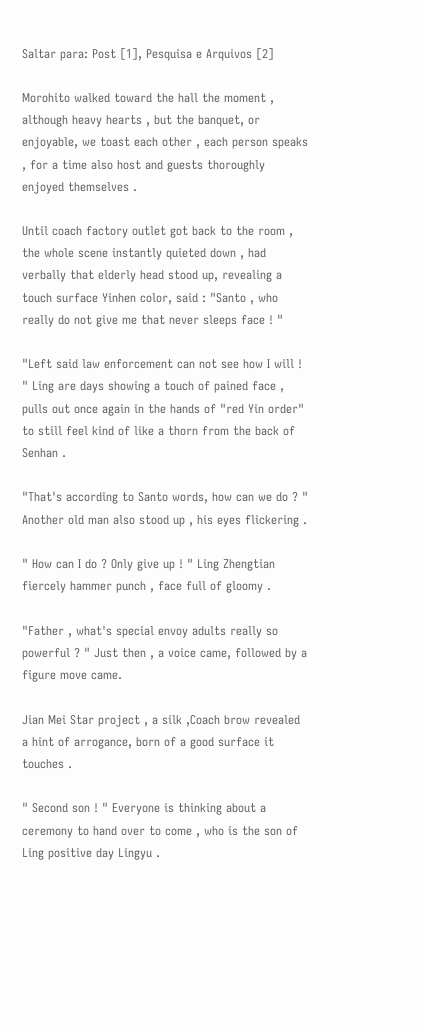Saltar para: Post [1], Pesquisa e Arquivos [2]

Morohito walked toward the hall the moment , although heavy hearts , but the banquet, or enjoyable, we toast each other , each person speaks , for a time also host and guests thoroughly enjoyed themselves .

Until coach factory outlet got back to the room , the whole scene instantly quieted down , had verbally that elderly head stood up, revealing a touch surface Yinhen color, said : "Santo , who really do not give me that never sleeps face ! "

"Left said law enforcement can not see how I will ! " Ling are days showing a touch of pained face , pulls out once again in the hands of "red Yin order" to still feel kind of like a thorn from the back of Senhan .

"That's according to Santo words, how can we do ? " Another old man also stood up , his eyes flickering .

" How can I do ? Only give up ! " Ling Zhengtian fiercely hammer punch , face full of gloomy .

"Father , what's special envoy adults really so powerful ? " Just then , a voice came, followed by a figure move came.

Jian Mei Star project , a silk ,Coach brow revealed a hint of arrogance, born of a good surface it touches .

" Second son ! " Everyone is thinking about a ceremony to hand over to come , who is the son of Ling positive day Lingyu .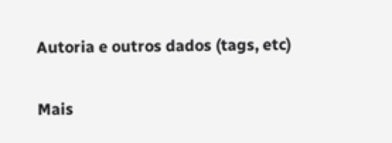Autoria e outros dados (tags, etc)

Mais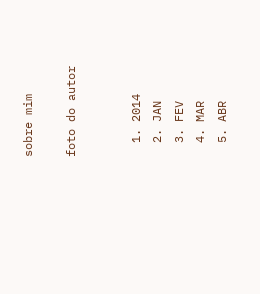sobre mim

foto do autor


  1. 2014
  2. JAN
  3. FEV
  4. MAR
  5. ABR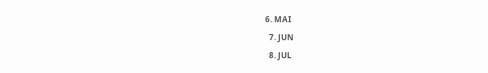6. MAI
  7. JUN
  8. JUL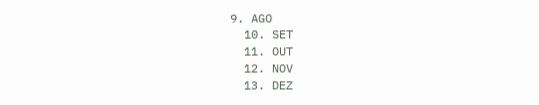9. AGO
  10. SET
  11. OUT
  12. NOV
  13. DEZ